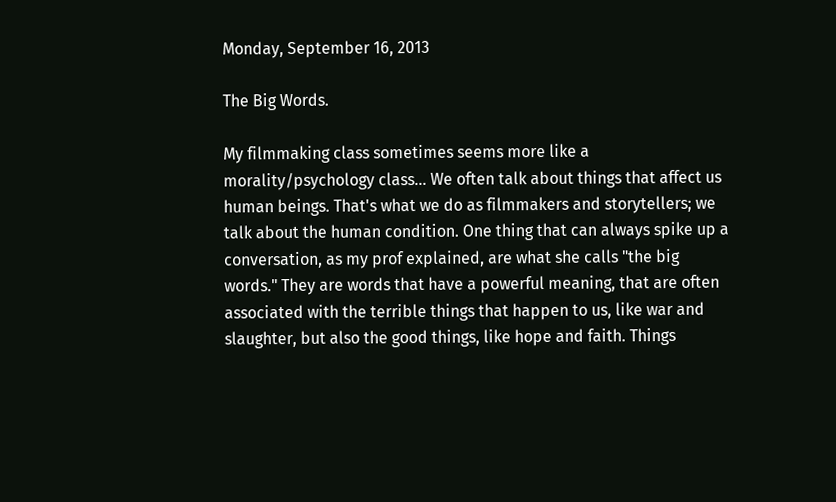Monday, September 16, 2013

The Big Words.

My filmmaking class sometimes seems more like a morality/psychology class... We often talk about things that affect us human beings. That's what we do as filmmakers and storytellers; we talk about the human condition. One thing that can always spike up a conversation, as my prof explained, are what she calls "the big words." They are words that have a powerful meaning, that are often associated with the terrible things that happen to us, like war and slaughter, but also the good things, like hope and faith. Things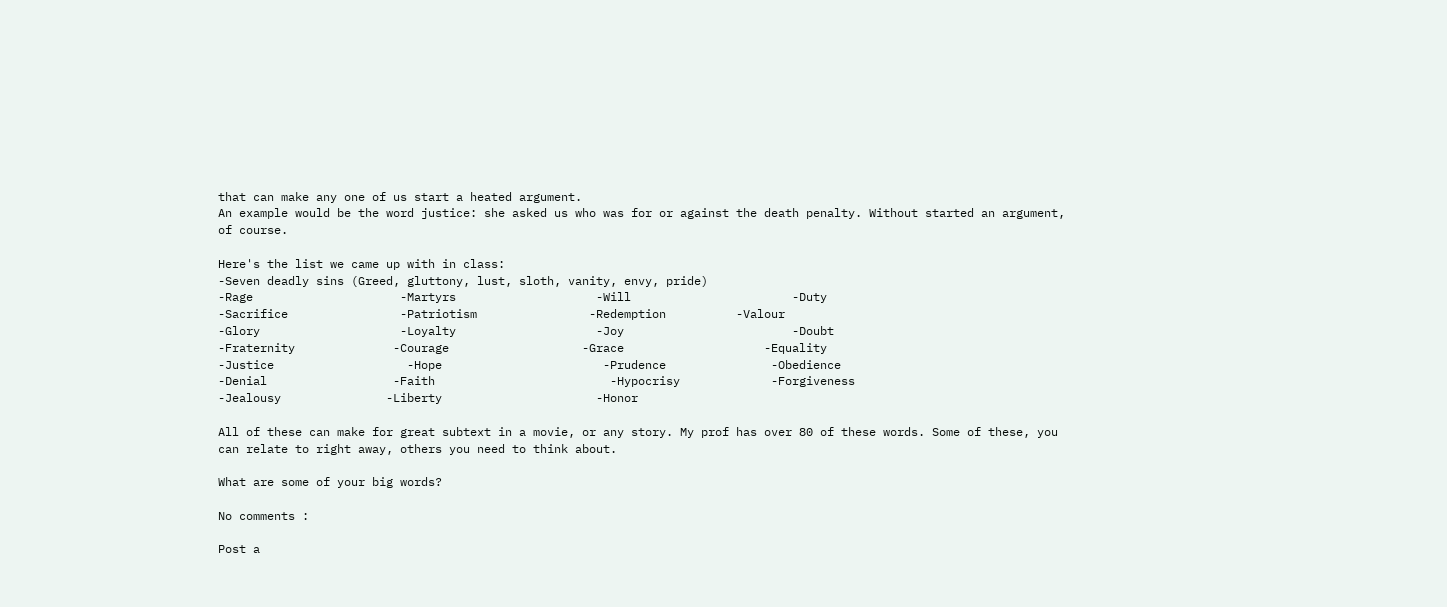that can make any one of us start a heated argument.
An example would be the word justice: she asked us who was for or against the death penalty. Without started an argument, of course.

Here's the list we came up with in class:
-Seven deadly sins (Greed, gluttony, lust, sloth, vanity, envy, pride)
-Rage                     -Martyrs                    -Will                       -Duty
-Sacrifice                -Patriotism                -Redemption          -Valour
-Glory                    -Loyalty                    -Joy                        -Doubt
-Fraternity              -Courage                   -Grace                    -Equality
-Justice                   -Hope                       -Prudence               -Obedience
-Denial                  -Faith                         -Hypocrisy             -Forgiveness
-Jealousy               -Liberty                      -Honor

All of these can make for great subtext in a movie, or any story. My prof has over 80 of these words. Some of these, you can relate to right away, others you need to think about.

What are some of your big words?

No comments :

Post a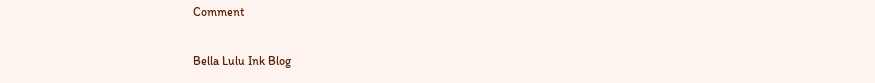Comment

Bella Lulu Ink Blog